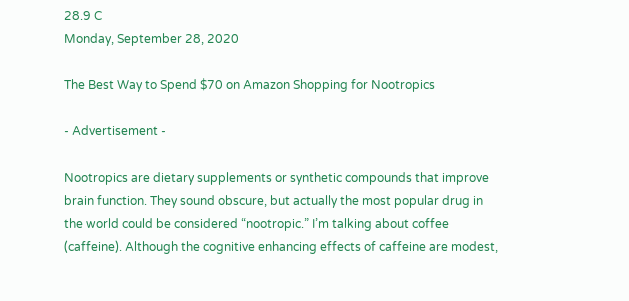28.9 C
Monday, September 28, 2020

The Best Way to Spend $70 on Amazon Shopping for Nootropics

- Advertisement -

Nootropics are dietary supplements or synthetic compounds that improve brain function. They sound obscure, but actually the most popular drug in the world could be considered “nootropic.” I’m talking about coffee (caffeine). Although the cognitive enhancing effects of caffeine are modest,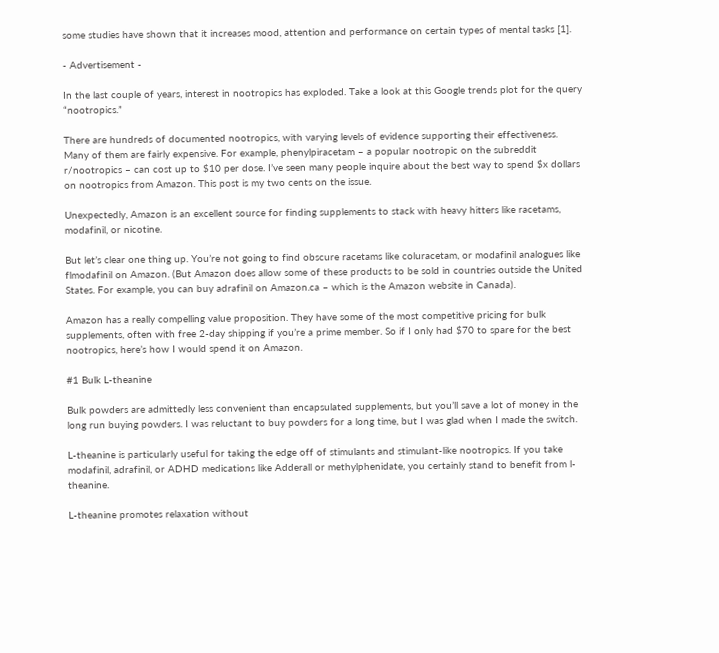some studies have shown that it increases mood, attention and performance on certain types of mental tasks [1].

- Advertisement -

In the last couple of years, interest in nootropics has exploded. Take a look at this Google trends plot for the query “nootropics.”

There are hundreds of documented nootropics, with varying levels of evidence supporting their effectiveness. Many of them are fairly expensive. For example, phenylpiracetam – a popular nootropic on the subreddit r/nootropics – can cost up to $10 per dose. I’ve seen many people inquire about the best way to spend $x dollars on nootropics from Amazon. This post is my two cents on the issue.

Unexpectedly, Amazon is an excellent source for finding supplements to stack with heavy hitters like racetams, modafinil, or nicotine.

But let’s clear one thing up. You’re not going to find obscure racetams like coluracetam, or modafinil analogues like flmodafinil on Amazon. (But Amazon does allow some of these products to be sold in countries outside the United States. For example, you can buy adrafinil on Amazon.ca – which is the Amazon website in Canada).

Amazon has a really compelling value proposition. They have some of the most competitive pricing for bulk supplements, often with free 2-day shipping if you’re a prime member. So if I only had $70 to spare for the best nootropics, here’s how I would spend it on Amazon.

#1 Bulk L-theanine

Bulk powders are admittedly less convenient than encapsulated supplements, but you’ll save a lot of money in the long run buying powders. I was reluctant to buy powders for a long time, but I was glad when I made the switch.

L-theanine is particularly useful for taking the edge off of stimulants and stimulant-like nootropics. If you take modafinil, adrafinil, or ADHD medications like Adderall or methylphenidate, you certainly stand to benefit from l-theanine.

L-theanine promotes relaxation without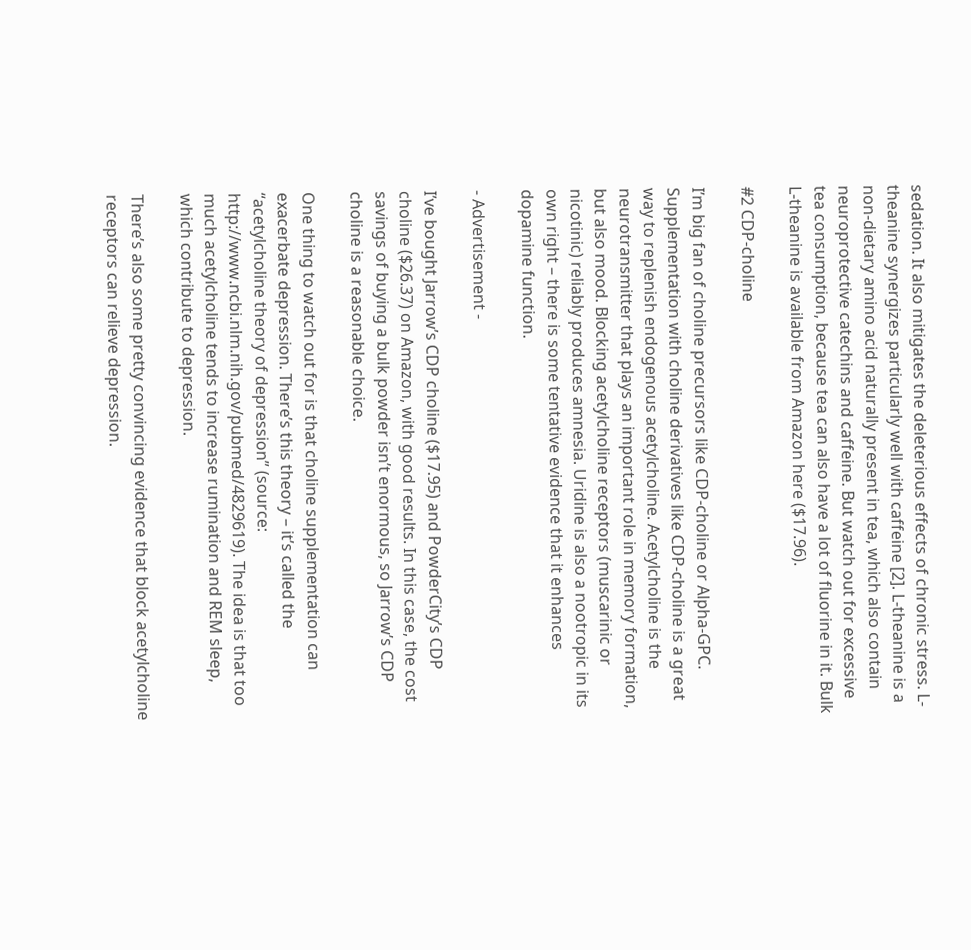sedation. It also mitigates the deleterious effects of chronic stress. L-theanine synergizes particularly well with caffeine [2]. L-theanine is a non-dietary amino acid naturally present in tea, which also contain neuroprotective catechins and caffeine. But watch out for excessive tea consumption, because tea can also have a lot of fluorine in it. Bulk L-theanine is available from Amazon here ($17.96).

#2 CDP-choline

I’m big fan of choline precursors like CDP-choline or Alpha-GPC. Supplementation with choline derivatives like CDP-choline is a great way to replenish endogenous acetylcholine. Acetylcholine is the neurotransmitter that plays an important role in memory formation, but also mood. Blocking acetylcholine receptors (muscarinic or nicotinic) reliably produces amnesia. Uridine is also a nootropic in its own right – there is some tentative evidence that it enhances dopamine function.

- Advertisement -

I’ve bought Jarrow’s CDP choline ($17.95) and PowderCity’s CDP choline ($26.37) on Amazon, with good results. In this case, the cost savings of buying a bulk powder isn’t enormous, so Jarrow’s CDP choline is a reasonable choice.

One thing to watch out for is that choline supplementation can exacerbate depression. There’s this theory – it’s called the “acetylcholine theory of depression” (source: http://www.ncbi.nlm.nih.gov/pubmed/4829619). The idea is that too much acetylcholine tends to increase rumination and REM sleep, which contribute to depression.

There’s also some pretty convincing evidence that block acetylcholine receptors can relieve depression.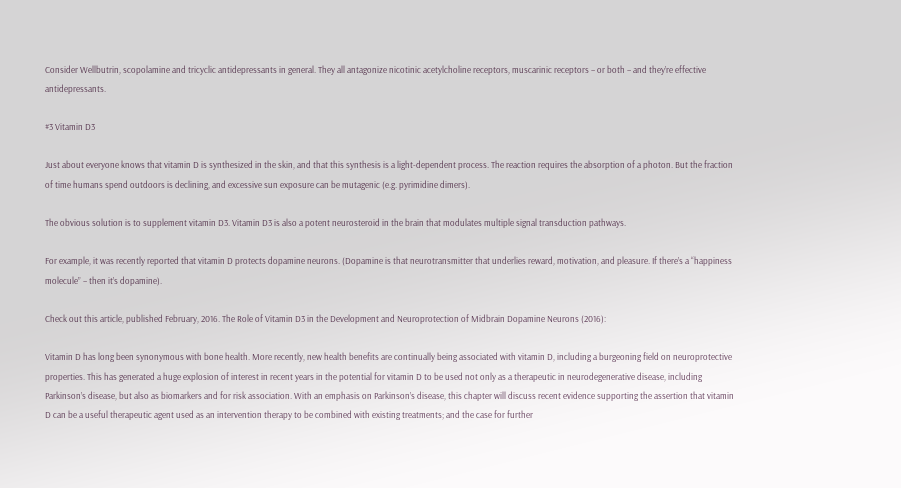Consider Wellbutrin, scopolamine and tricyclic antidepressants in general. They all antagonize nicotinic acetylcholine receptors, muscarinic receptors – or both – and they’re effective antidepressants.

#3 Vitamin D3

Just about everyone knows that vitamin D is synthesized in the skin, and that this synthesis is a light-dependent process. The reaction requires the absorption of a photon. But the fraction of time humans spend outdoors is declining, and excessive sun exposure can be mutagenic (e.g. pyrimidine dimers).

The obvious solution is to supplement vitamin D3. Vitamin D3 is also a potent neurosteroid in the brain that modulates multiple signal transduction pathways.

For example, it was recently reported that vitamin D protects dopamine neurons. (Dopamine is that neurotransmitter that underlies reward, motivation, and pleasure. If there’s a “happiness molecule” – then it’s dopamine).

Check out this article, published February, 2016. The Role of Vitamin D3 in the Development and Neuroprotection of Midbrain Dopamine Neurons (2016):

Vitamin D has long been synonymous with bone health. More recently, new health benefits are continually being associated with vitamin D, including a burgeoning field on neuroprotective properties. This has generated a huge explosion of interest in recent years in the potential for vitamin D to be used not only as a therapeutic in neurodegenerative disease, including Parkinson’s disease, but also as biomarkers and for risk association. With an emphasis on Parkinson’s disease, this chapter will discuss recent evidence supporting the assertion that vitamin D can be a useful therapeutic agent used as an intervention therapy to be combined with existing treatments; and the case for further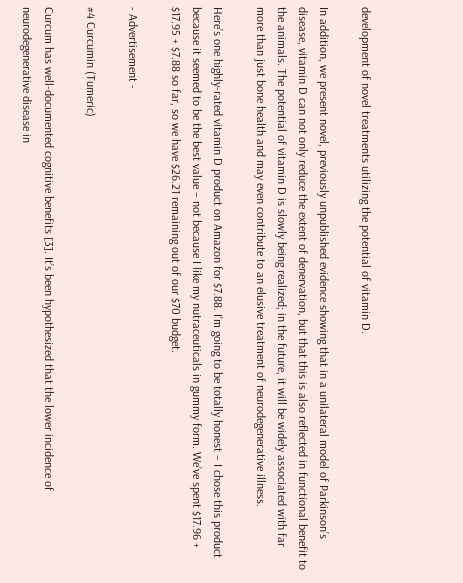development of novel treatments utilizing the potential of vitamin D.

In addition, we present novel, previously unpublished evidence showing that in a unilateral model of Parkinson’s disease, vitamin D can not only reduce the extent of denervation, but that this is also reflected in functional benefit to the animals. The potential of vitamin D is slowly being realized; in the future, it will be widely associated with far more than just bone health and may even contribute to an elusive treatment of neurodegenerative illness.

Here’s one highly-rated vitamin D product on Amazon for $7.88. I’m going to be totally honest – I chose this product because it seemed to be the best value – not because I like my nutraceuticals in gummy form. We’ve spent $17.96 + $17.95 + $7.88 so far, so we have $26.21 remaining out of our $70 budget.

- Advertisement -

#4 Curcumin (Tumeric)

Curcum has well-documented cognitive benefits [3]. It’s been hypothesized that the lower incidence of neurodegenerative disease in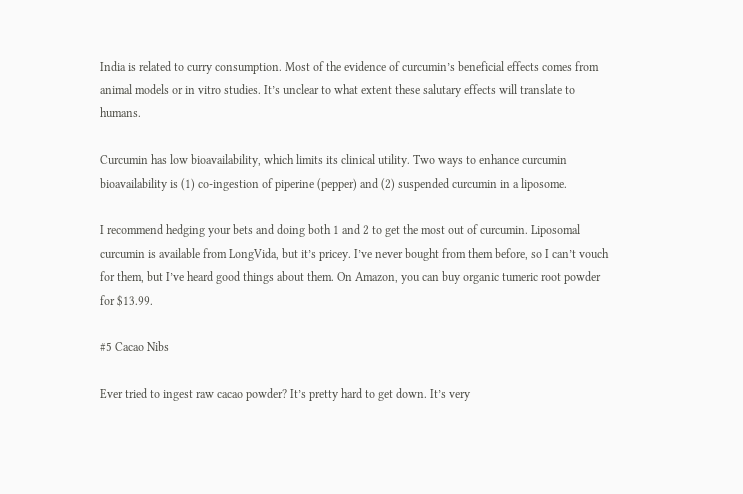India is related to curry consumption. Most of the evidence of curcumin’s beneficial effects comes from animal models or in vitro studies. It’s unclear to what extent these salutary effects will translate to humans.

Curcumin has low bioavailability, which limits its clinical utility. Two ways to enhance curcumin bioavailability is (1) co-ingestion of piperine (pepper) and (2) suspended curcumin in a liposome.

I recommend hedging your bets and doing both 1 and 2 to get the most out of curcumin. Liposomal curcumin is available from LongVida, but it’s pricey. I’ve never bought from them before, so I can’t vouch for them, but I’ve heard good things about them. On Amazon, you can buy organic tumeric root powder for $13.99.

#5 Cacao Nibs

Ever tried to ingest raw cacao powder? It’s pretty hard to get down. It’s very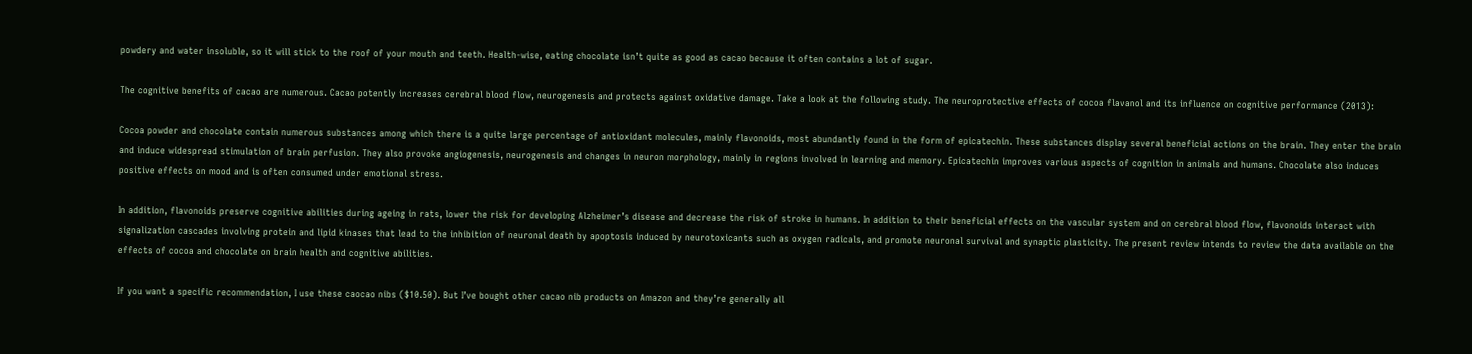powdery and water insoluble, so it will stick to the roof of your mouth and teeth. Health-wise, eating chocolate isn’t quite as good as cacao because it often contains a lot of sugar.

The cognitive benefits of cacao are numerous. Cacao potently increases cerebral blood flow, neurogenesis and protects against oxidative damage. Take a look at the following study. The neuroprotective effects of cocoa flavanol and its influence on cognitive performance (2013):

Cocoa powder and chocolate contain numerous substances among which there is a quite large percentage of antioxidant molecules, mainly flavonoids, most abundantly found in the form of epicatechin. These substances display several beneficial actions on the brain. They enter the brain and induce widespread stimulation of brain perfusion. They also provoke angiogenesis, neurogenesis and changes in neuron morphology, mainly in regions involved in learning and memory. Epicatechin improves various aspects of cognition in animals and humans. Chocolate also induces positive effects on mood and is often consumed under emotional stress.

In addition, flavonoids preserve cognitive abilities during ageing in rats, lower the risk for developing Alzheimer’s disease and decrease the risk of stroke in humans. In addition to their beneficial effects on the vascular system and on cerebral blood flow, flavonoids interact with signalization cascades involving protein and lipid kinases that lead to the inhibition of neuronal death by apoptosis induced by neurotoxicants such as oxygen radicals, and promote neuronal survival and synaptic plasticity. The present review intends to review the data available on the effects of cocoa and chocolate on brain health and cognitive abilities.

If you want a specific recommendation, I use these caocao nibs ($10.50). But I’ve bought other cacao nib products on Amazon and they’re generally all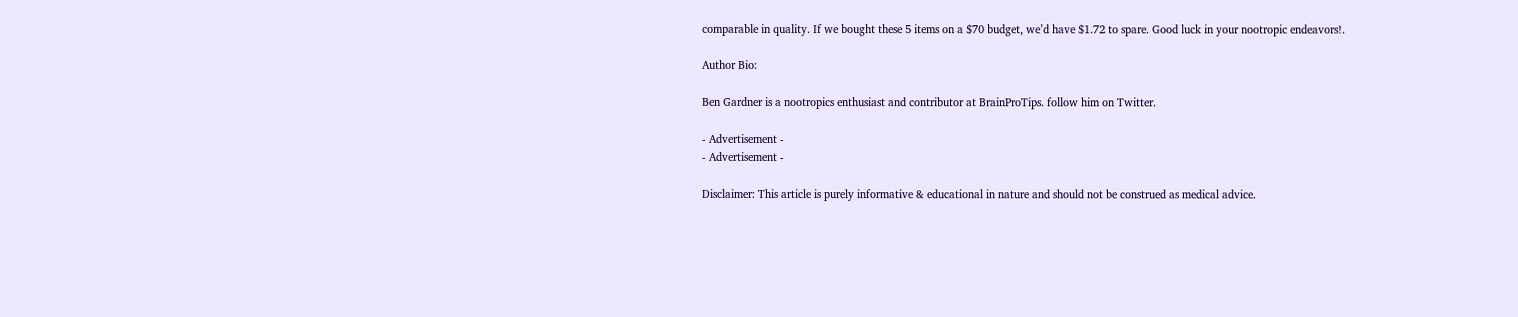comparable in quality. If we bought these 5 items on a $70 budget, we’d have $1.72 to spare. Good luck in your nootropic endeavors!.

Author Bio:

Ben Gardner is a nootropics enthusiast and contributor at BrainProTips. follow him on Twitter.

- Advertisement -
- Advertisement -

Disclaimer: This article is purely informative & educational in nature and should not be construed as medical advice.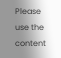Please use the content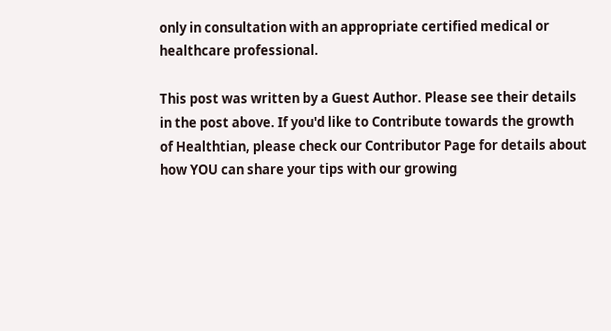only in consultation with an appropriate certified medical or healthcare professional.

This post was written by a Guest Author. Please see their details in the post above. If you'd like to Contribute towards the growth of Healthtian, please check our Contributor Page for details about how YOU can share your tips with our growing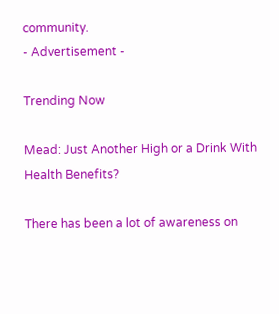community.
- Advertisement -

Trending Now

Mead: Just Another High or a Drink With Health Benefits?

There has been a lot of awareness on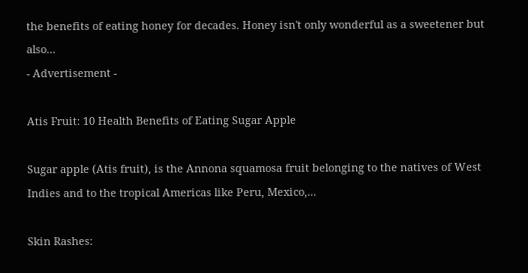the benefits of eating honey for decades. Honey isn't only wonderful as a sweetener but also...
- Advertisement -

Atis Fruit: 10 Health Benefits of Eating Sugar Apple

Sugar apple (Atis fruit), is the Annona squamosa fruit belonging to the natives of West Indies and to the tropical Americas like Peru, Mexico,...

Skin Rashes: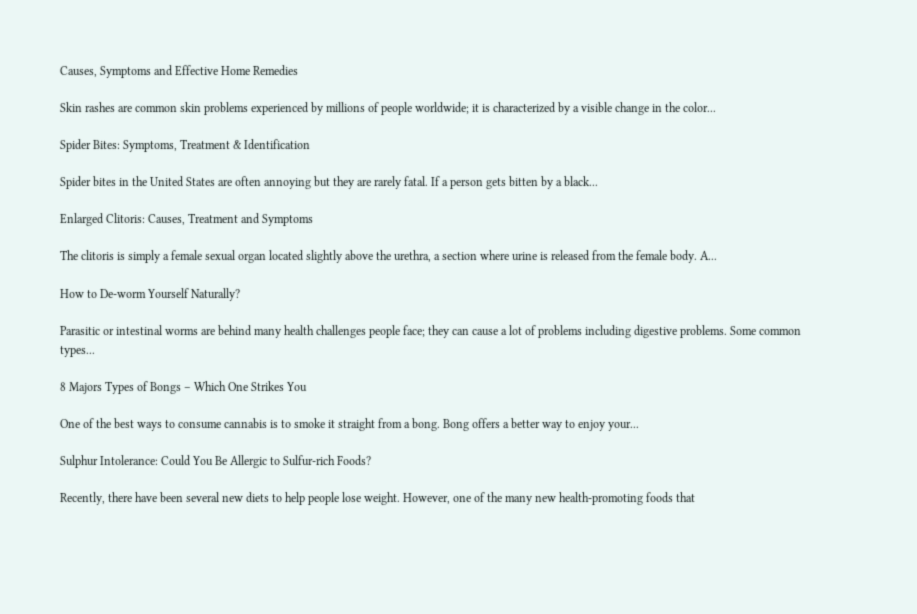Causes, Symptoms and Effective Home Remedies

Skin rashes are common skin problems experienced by millions of people worldwide; it is characterized by a visible change in the color...

Spider Bites: Symptoms, Treatment & Identification

Spider bites in the United States are often annoying but they are rarely fatal. If a person gets bitten by a black...

Enlarged Clitoris: Causes, Treatment and Symptoms

The clitoris is simply a female sexual organ located slightly above the urethra, a section where urine is released from the female body. A...

How to De-worm Yourself Naturally?

Parasitic or intestinal worms are behind many health challenges people face; they can cause a lot of problems including digestive problems. Some common types...

8 Majors Types of Bongs – Which One Strikes You

One of the best ways to consume cannabis is to smoke it straight from a bong. Bong offers a better way to enjoy your...

Sulphur Intolerance: Could You Be Allergic to Sulfur-rich Foods?

Recently, there have been several new diets to help people lose weight. However, one of the many new health-promoting foods that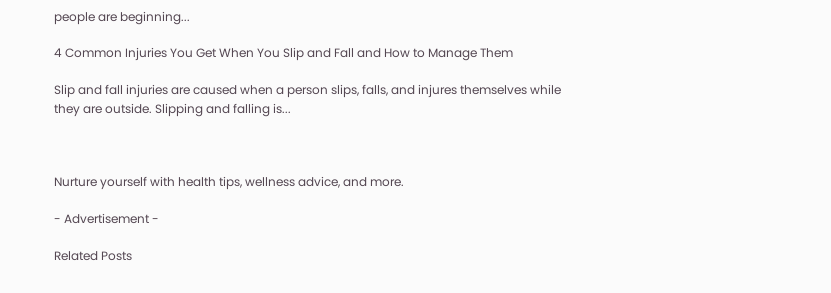people are beginning...

4 Common Injuries You Get When You Slip and Fall and How to Manage Them

Slip and fall injuries are caused when a person slips, falls, and injures themselves while they are outside. Slipping and falling is...



Nurture yourself with health tips, wellness advice, and more.

- Advertisement -

Related Posts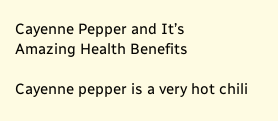Cayenne Pepper and It’s Amazing Health Benefits

Cayenne pepper is a very hot chili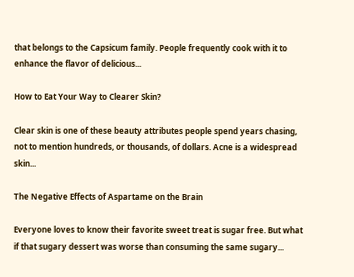that belongs to the Capsicum family. People frequently cook with it to enhance the flavor of delicious...

How to Eat Your Way to Clearer Skin?

Clear skin is one of these beauty attributes people spend years chasing, not to mention hundreds, or thousands, of dollars. Acne is a widespread skin...

The Negative Effects of Aspartame on the Brain

Everyone loves to know their favorite sweet treat is sugar free. But what if that sugary dessert was worse than consuming the same sugary...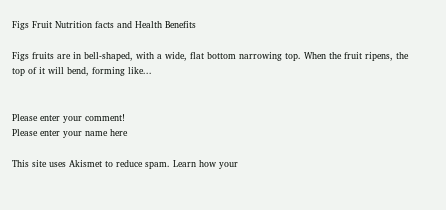Figs Fruit Nutrition facts and Health Benefits

Figs fruits are in bell-shaped, with a wide, flat bottom narrowing top. When the fruit ripens, the top of it will bend, forming like...


Please enter your comment!
Please enter your name here

This site uses Akismet to reduce spam. Learn how your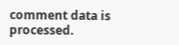comment data is processed.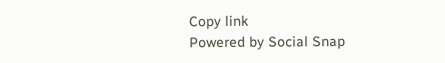Copy link
Powered by Social Snap